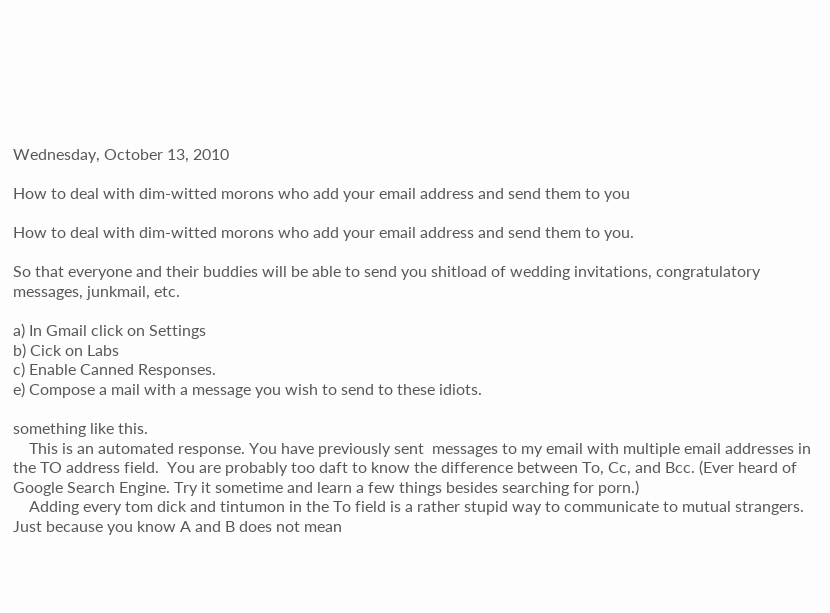Wednesday, October 13, 2010

How to deal with dim-witted morons who add your email address and send them to you

How to deal with dim-witted morons who add your email address and send them to you.

So that everyone and their buddies will be able to send you shitload of wedding invitations, congratulatory messages, junkmail, etc.

a) In Gmail click on Settings
b) Cick on Labs
c) Enable Canned Responses.
e) Compose a mail with a message you wish to send to these idiots.

something like this.
    This is an automated response. You have previously sent  messages to my email with multiple email addresses in the TO address field.  You are probably too daft to know the difference between To, Cc, and Bcc. (Ever heard of Google Search Engine. Try it sometime and learn a few things besides searching for porn.)
    Adding every tom dick and tintumon in the To field is a rather stupid way to communicate to mutual strangers. Just because you know A and B does not mean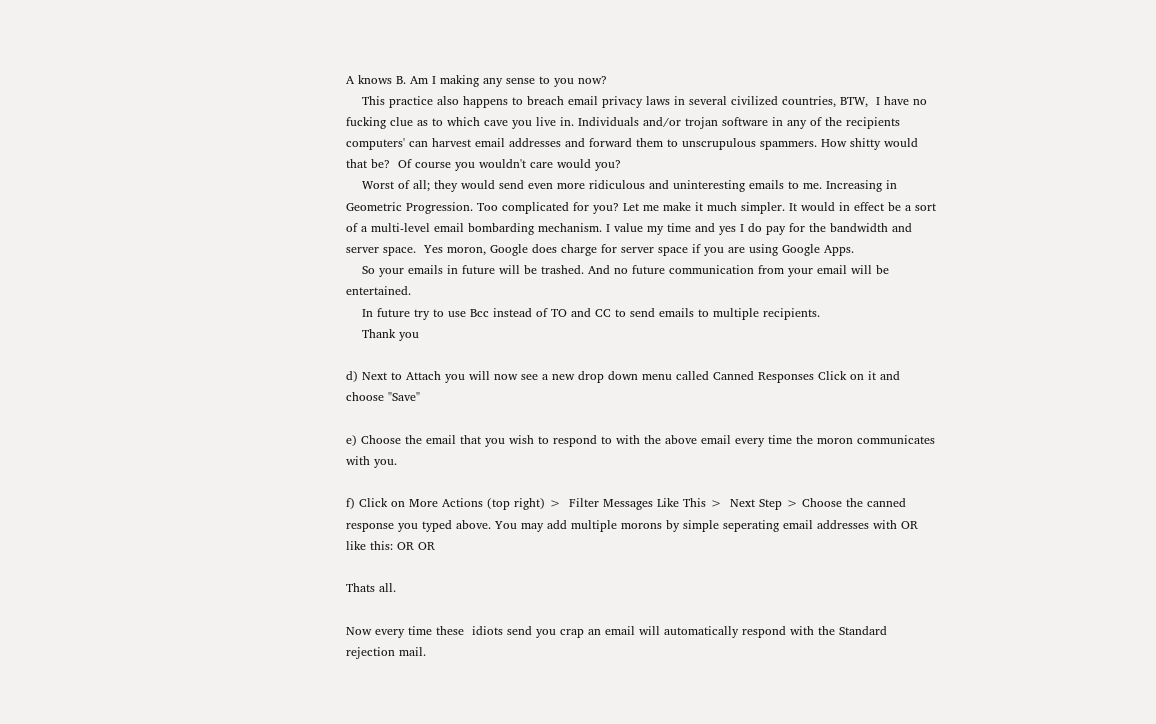A knows B. Am I making any sense to you now?
    This practice also happens to breach email privacy laws in several civilized countries, BTW,  I have no fucking clue as to which cave you live in. Individuals and/or trojan software in any of the recipients computers' can harvest email addresses and forward them to unscrupulous spammers. How shitty would that be?  Of course you wouldn't care would you?
    Worst of all; they would send even more ridiculous and uninteresting emails to me. Increasing in Geometric Progression. Too complicated for you? Let me make it much simpler. It would in effect be a sort of a multi-level email bombarding mechanism. I value my time and yes I do pay for the bandwidth and server space.  Yes moron, Google does charge for server space if you are using Google Apps.
    So your emails in future will be trashed. And no future communication from your email will be entertained.
    In future try to use Bcc instead of TO and CC to send emails to multiple recipients.
    Thank you

d) Next to Attach you will now see a new drop down menu called Canned Responses Click on it and choose "Save"

e) Choose the email that you wish to respond to with the above email every time the moron communicates with you.

f) Click on More Actions (top right) >  Filter Messages Like This >  Next Step > Choose the canned response you typed above. You may add multiple morons by simple seperating email addresses with OR like this: OR OR

Thats all.

Now every time these  idiots send you crap an email will automatically respond with the Standard rejection mail.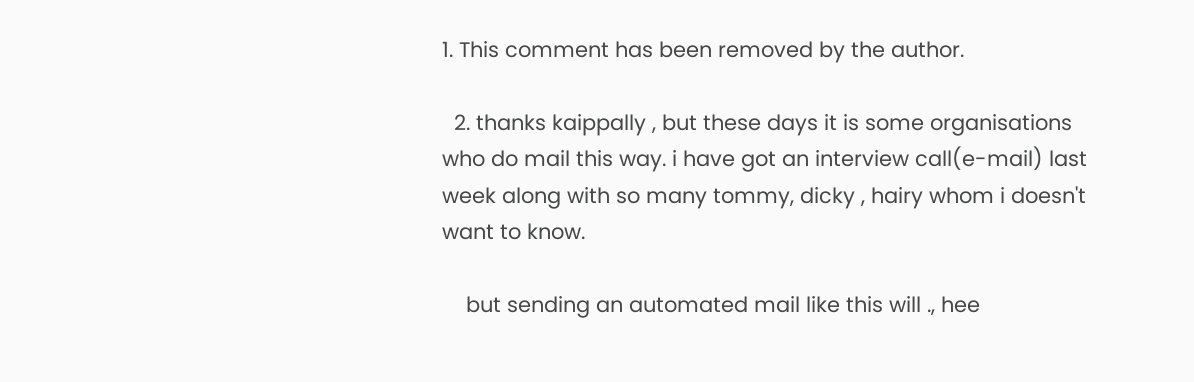1. This comment has been removed by the author.

  2. thanks kaippally , but these days it is some organisations who do mail this way. i have got an interview call(e-mail) last week along with so many tommy, dicky , hairy whom i doesn't want to know.

    but sending an automated mail like this will ., hee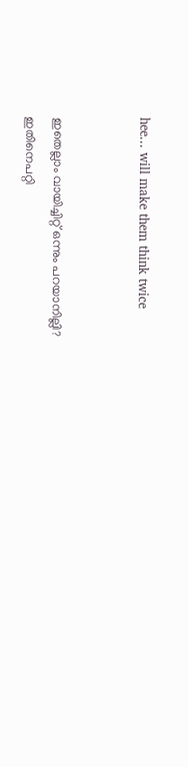hee... will make them think twice


ഇതെല്ലാം വായിച്ചിറ്റ് ഒന്നും പറയാനില്ലി?
ഇതിനെപറ്റി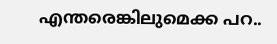എന്തരെങ്കിലുമെക്ക പറ..